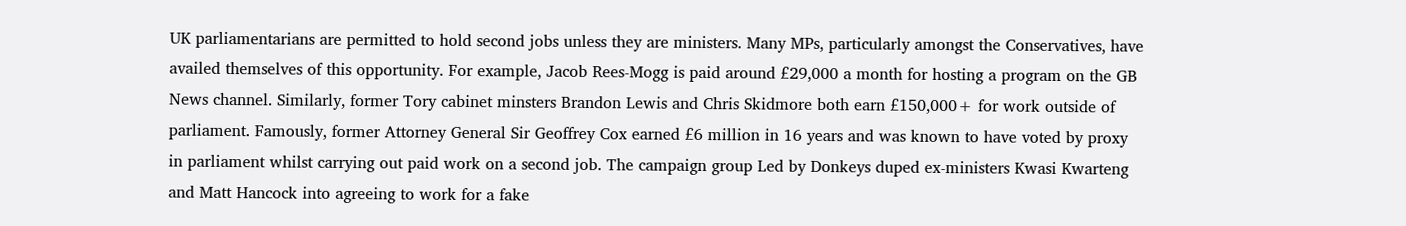UK parliamentarians are permitted to hold second jobs unless they are ministers. Many MPs, particularly amongst the Conservatives, have availed themselves of this opportunity. For example, Jacob Rees-Mogg is paid around £29,000 a month for hosting a program on the GB News channel. Similarly, former Tory cabinet minsters Brandon Lewis and Chris Skidmore both earn £150,000+ for work outside of parliament. Famously, former Attorney General Sir Geoffrey Cox earned £6 million in 16 years and was known to have voted by proxy in parliament whilst carrying out paid work on a second job. The campaign group Led by Donkeys duped ex-ministers Kwasi Kwarteng and Matt Hancock into agreeing to work for a fake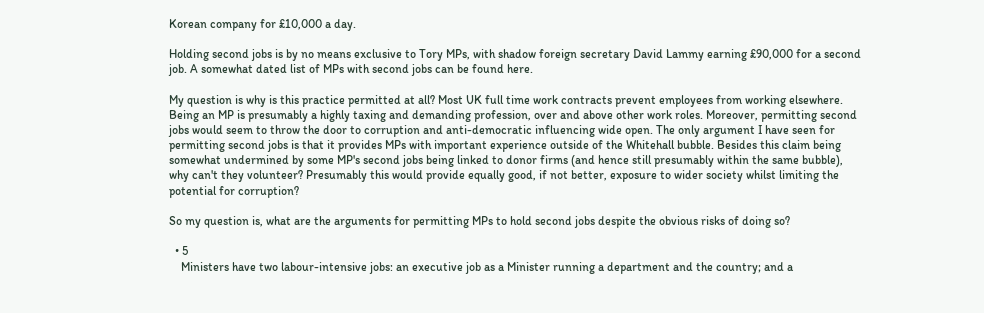Korean company for £10,000 a day.

Holding second jobs is by no means exclusive to Tory MPs, with shadow foreign secretary David Lammy earning £90,000 for a second job. A somewhat dated list of MPs with second jobs can be found here.

My question is why is this practice permitted at all? Most UK full time work contracts prevent employees from working elsewhere. Being an MP is presumably a highly taxing and demanding profession, over and above other work roles. Moreover, permitting second jobs would seem to throw the door to corruption and anti-democratic influencing wide open. The only argument I have seen for permitting second jobs is that it provides MPs with important experience outside of the Whitehall bubble. Besides this claim being somewhat undermined by some MP's second jobs being linked to donor firms (and hence still presumably within the same bubble), why can't they volunteer? Presumably this would provide equally good, if not better, exposure to wider society whilst limiting the potential for corruption?

So my question is, what are the arguments for permitting MPs to hold second jobs despite the obvious risks of doing so?

  • 5
    Ministers have two labour-intensive jobs: an executive job as a Minister running a department and the country; and a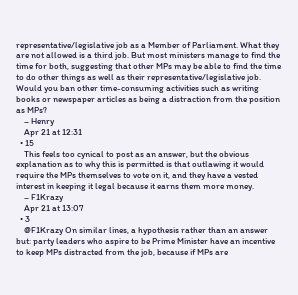representative/legislative job as a Member of Parliament. What they are not allowed is a third job. But most ministers manage to find the time for both, suggesting that other MPs may be able to find the time to do other things as well as their representative/legislative job. Would you ban other time-consuming activities such as writing books or newspaper articles as being a distraction from the position as MPs?
    – Henry
    Apr 21 at 12:31
  • 15
    This feels too cynical to post as an answer, but the obvious explanation as to why this is permitted is that outlawing it would require the MPs themselves to vote on it, and they have a vested interest in keeping it legal because it earns them more money.
    – F1Krazy
    Apr 21 at 13:07
  • 3
    @F1Krazy On similar lines, a hypothesis rather than an answer but: party leaders who aspire to be Prime Minister have an incentive to keep MPs distracted from the job, because if MPs are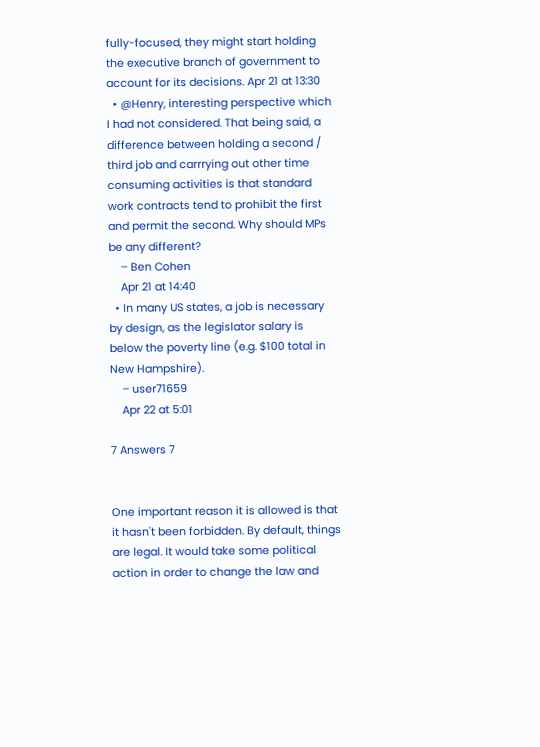fully-focused, they might start holding the executive branch of government to account for its decisions. Apr 21 at 13:30
  • @Henry, interesting perspective which I had not considered. That being said, a difference between holding a second / third job and carrrying out other time consuming activities is that standard work contracts tend to prohibit the first and permit the second. Why should MPs be any different?
    – Ben Cohen
    Apr 21 at 14:40
  • In many US states, a job is necessary by design, as the legislator salary is below the poverty line (e.g. $100 total in New Hampshire).
    – user71659
    Apr 22 at 5:01

7 Answers 7


One important reason it is allowed is that it hasn't been forbidden. By default, things are legal. It would take some political action in order to change the law and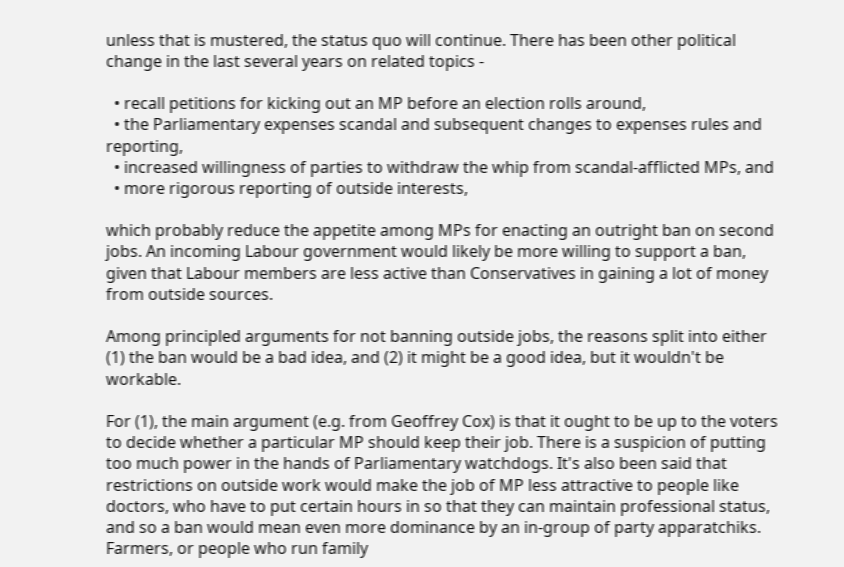unless that is mustered, the status quo will continue. There has been other political change in the last several years on related topics -

  • recall petitions for kicking out an MP before an election rolls around,
  • the Parliamentary expenses scandal and subsequent changes to expenses rules and reporting,
  • increased willingness of parties to withdraw the whip from scandal-afflicted MPs, and
  • more rigorous reporting of outside interests,

which probably reduce the appetite among MPs for enacting an outright ban on second jobs. An incoming Labour government would likely be more willing to support a ban, given that Labour members are less active than Conservatives in gaining a lot of money from outside sources.

Among principled arguments for not banning outside jobs, the reasons split into either (1) the ban would be a bad idea, and (2) it might be a good idea, but it wouldn't be workable.

For (1), the main argument (e.g. from Geoffrey Cox) is that it ought to be up to the voters to decide whether a particular MP should keep their job. There is a suspicion of putting too much power in the hands of Parliamentary watchdogs. It's also been said that restrictions on outside work would make the job of MP less attractive to people like doctors, who have to put certain hours in so that they can maintain professional status, and so a ban would mean even more dominance by an in-group of party apparatchiks. Farmers, or people who run family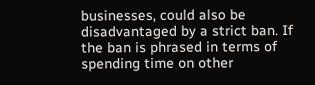businesses, could also be disadvantaged by a strict ban. If the ban is phrased in terms of spending time on other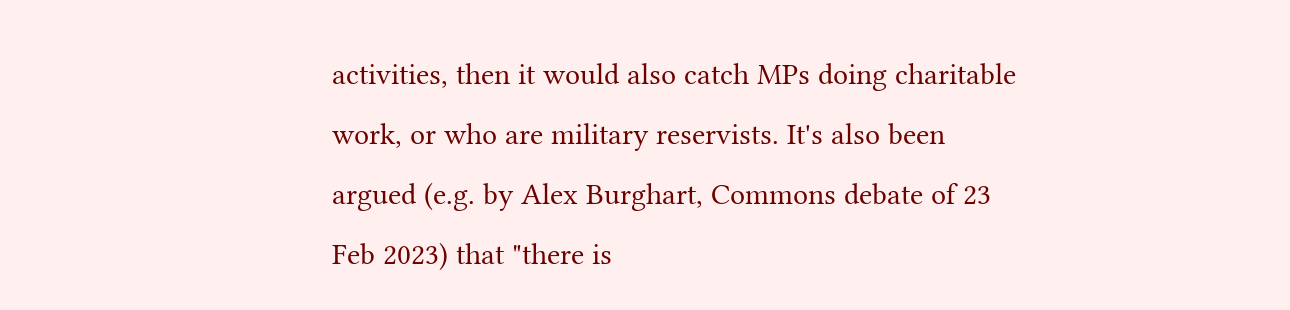activities, then it would also catch MPs doing charitable work, or who are military reservists. It's also been argued (e.g. by Alex Burghart, Commons debate of 23 Feb 2023) that "there is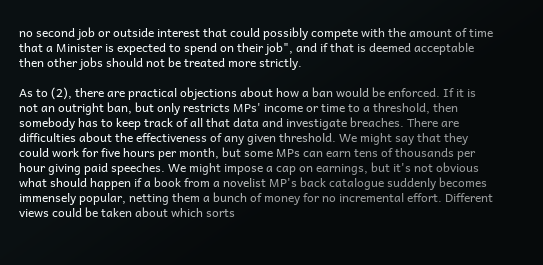no second job or outside interest that could possibly compete with the amount of time that a Minister is expected to spend on their job", and if that is deemed acceptable then other jobs should not be treated more strictly.

As to (2), there are practical objections about how a ban would be enforced. If it is not an outright ban, but only restricts MPs' income or time to a threshold, then somebody has to keep track of all that data and investigate breaches. There are difficulties about the effectiveness of any given threshold. We might say that they could work for five hours per month, but some MPs can earn tens of thousands per hour giving paid speeches. We might impose a cap on earnings, but it's not obvious what should happen if a book from a novelist MP's back catalogue suddenly becomes immensely popular, netting them a bunch of money for no incremental effort. Different views could be taken about which sorts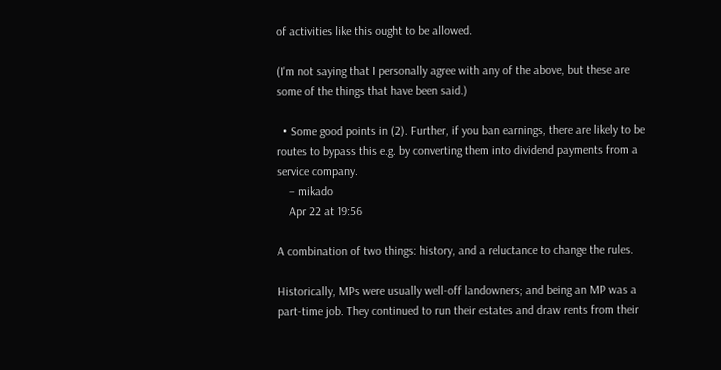of activities like this ought to be allowed.

(I'm not saying that I personally agree with any of the above, but these are some of the things that have been said.)

  • Some good points in (2). Further, if you ban earnings, there are likely to be routes to bypass this e.g. by converting them into dividend payments from a service company.
    – mikado
    Apr 22 at 19:56

A combination of two things: history, and a reluctance to change the rules.

Historically, MPs were usually well-off landowners; and being an MP was a part-time job. They continued to run their estates and draw rents from their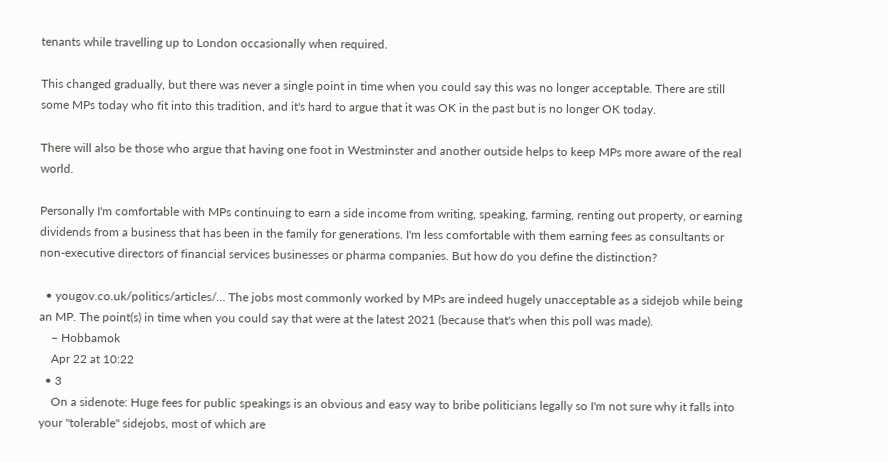tenants while travelling up to London occasionally when required.

This changed gradually, but there was never a single point in time when you could say this was no longer acceptable. There are still some MPs today who fit into this tradition, and it's hard to argue that it was OK in the past but is no longer OK today.

There will also be those who argue that having one foot in Westminster and another outside helps to keep MPs more aware of the real world.

Personally I'm comfortable with MPs continuing to earn a side income from writing, speaking, farming, renting out property, or earning dividends from a business that has been in the family for generations. I'm less comfortable with them earning fees as consultants or non-executive directors of financial services businesses or pharma companies. But how do you define the distinction?

  • yougov.co.uk/politics/articles/… The jobs most commonly worked by MPs are indeed hugely unacceptable as a sidejob while being an MP. The point(s) in time when you could say that were at the latest 2021 (because that's when this poll was made).
    – Hobbamok
    Apr 22 at 10:22
  • 3
    On a sidenote: Huge fees for public speakings is an obvious and easy way to bribe politicians legally so I'm not sure why it falls into your "tolerable" sidejobs, most of which are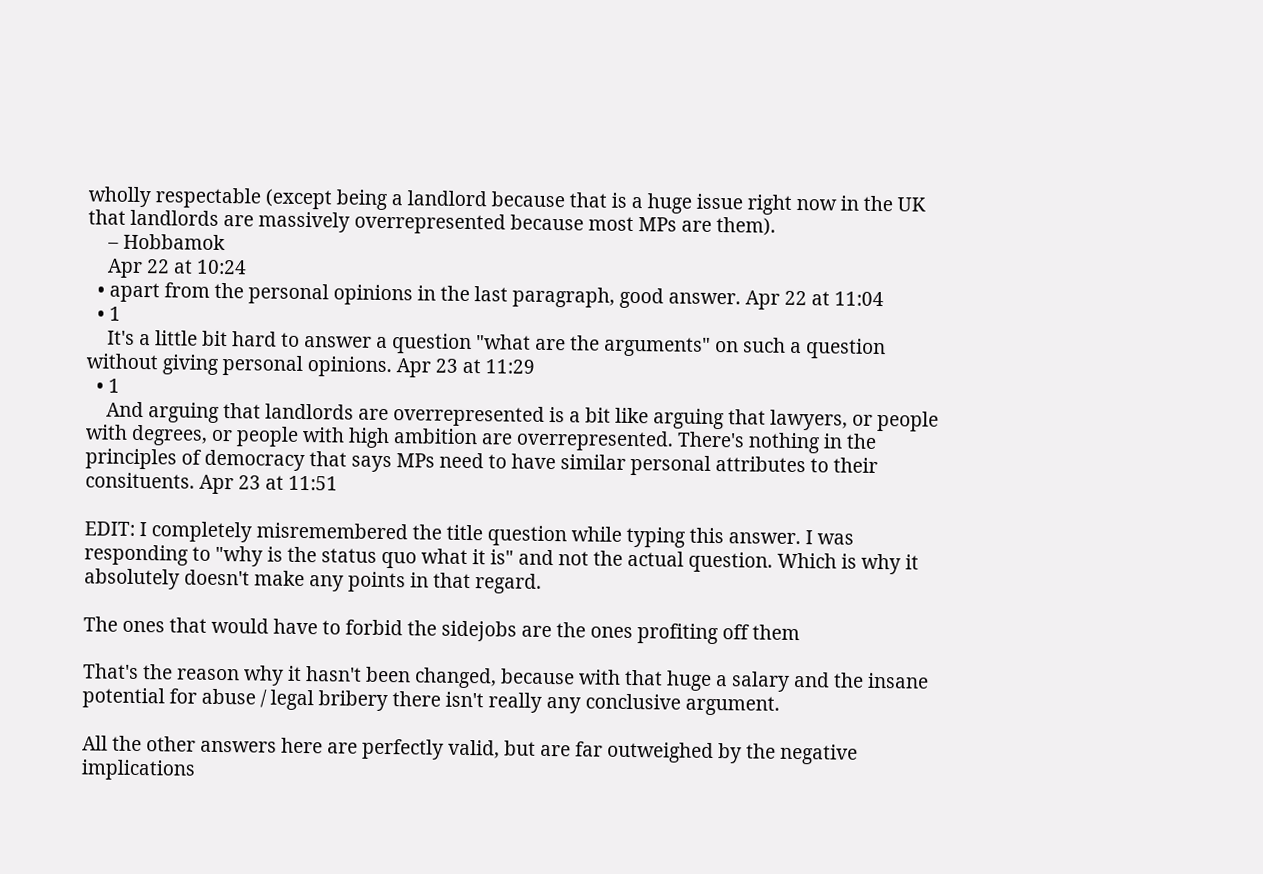wholly respectable (except being a landlord because that is a huge issue right now in the UK that landlords are massively overrepresented because most MPs are them).
    – Hobbamok
    Apr 22 at 10:24
  • apart from the personal opinions in the last paragraph, good answer. Apr 22 at 11:04
  • 1
    It's a little bit hard to answer a question "what are the arguments" on such a question without giving personal opinions. Apr 23 at 11:29
  • 1
    And arguing that landlords are overrepresented is a bit like arguing that lawyers, or people with degrees, or people with high ambition are overrepresented. There's nothing in the principles of democracy that says MPs need to have similar personal attributes to their consituents. Apr 23 at 11:51

EDIT: I completely misremembered the title question while typing this answer. I was responding to "why is the status quo what it is" and not the actual question. Which is why it absolutely doesn't make any points in that regard.

The ones that would have to forbid the sidejobs are the ones profiting off them

That's the reason why it hasn't been changed, because with that huge a salary and the insane potential for abuse / legal bribery there isn't really any conclusive argument.

All the other answers here are perfectly valid, but are far outweighed by the negative implications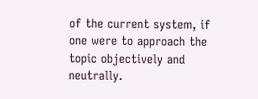of the current system, if one were to approach the topic objectively and neutrally.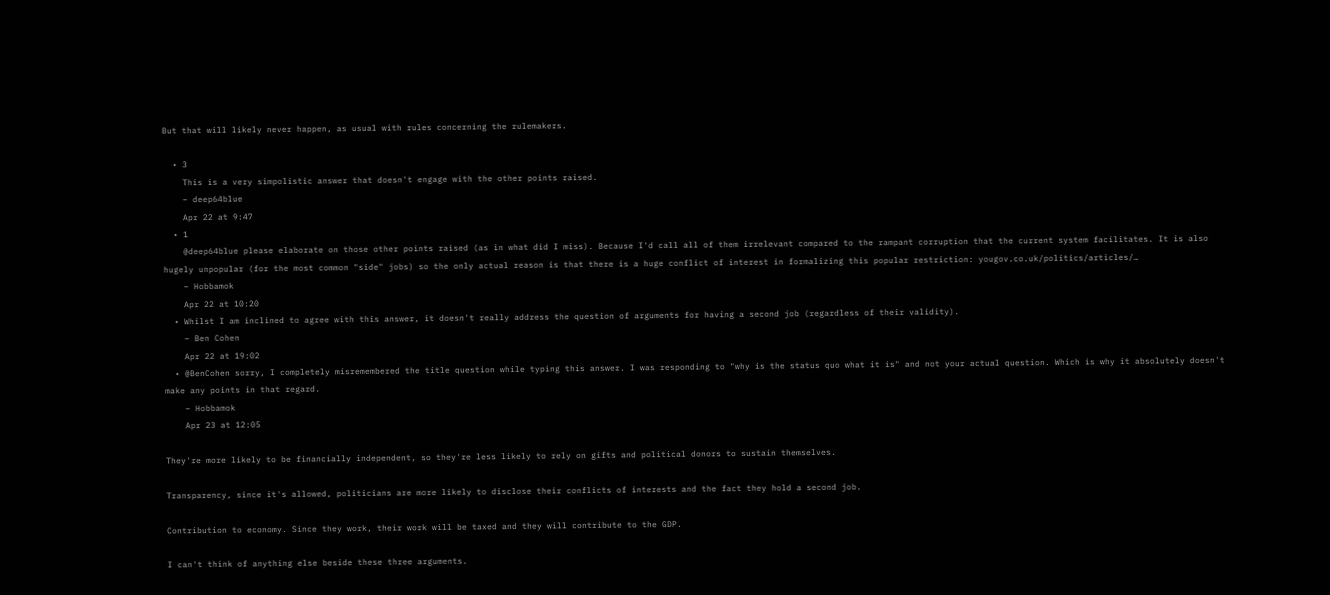But that will likely never happen, as usual with rules concerning the rulemakers.

  • 3
    This is a very simpolistic answer that doesn't engage with the other points raised.
    – deep64blue
    Apr 22 at 9:47
  • 1
    @deep64blue please elaborate on those other points raised (as in what did I miss). Because I'd call all of them irrelevant compared to the rampant corruption that the current system facilitates. It is also hugely unpopular (for the most common "side" jobs) so the only actual reason is that there is a huge conflict of interest in formalizing this popular restriction: yougov.co.uk/politics/articles/…
    – Hobbamok
    Apr 22 at 10:20
  • Whilst I am inclined to agree with this answer, it doesn't really address the question of arguments for having a second job (regardless of their validity).
    – Ben Cohen
    Apr 22 at 19:02
  • @BenCohen sorry, I completely misremembered the title question while typing this answer. I was responding to "why is the status quo what it is" and not your actual question. Which is why it absolutely doesn't make any points in that regard.
    – Hobbamok
    Apr 23 at 12:05

They're more likely to be financially independent, so they're less likely to rely on gifts and political donors to sustain themselves.

Transparency, since it's allowed, politicians are more likely to disclose their conflicts of interests and the fact they hold a second job.

Contribution to economy. Since they work, their work will be taxed and they will contribute to the GDP.

I can't think of anything else beside these three arguments.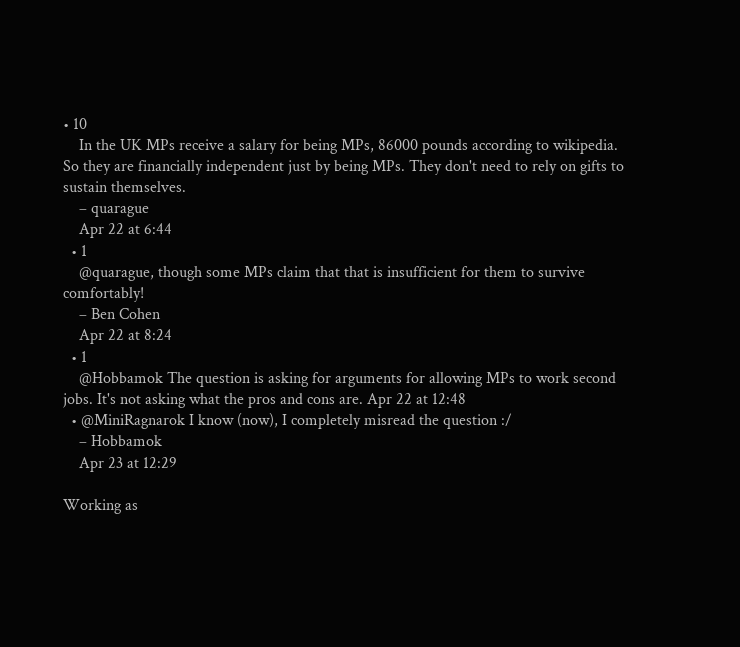• 10
    In the UK MPs receive a salary for being MPs, 86000 pounds according to wikipedia. So they are financially independent just by being MPs. They don't need to rely on gifts to sustain themselves.
    – quarague
    Apr 22 at 6:44
  • 1
    @quarague, though some MPs claim that that is insufficient for them to survive comfortably!
    – Ben Cohen
    Apr 22 at 8:24
  • 1
    @Hobbamok The question is asking for arguments for allowing MPs to work second jobs. It's not asking what the pros and cons are. Apr 22 at 12:48
  • @MiniRagnarok I know (now), I completely misread the question :/
    – Hobbamok
    Apr 23 at 12:29

Working as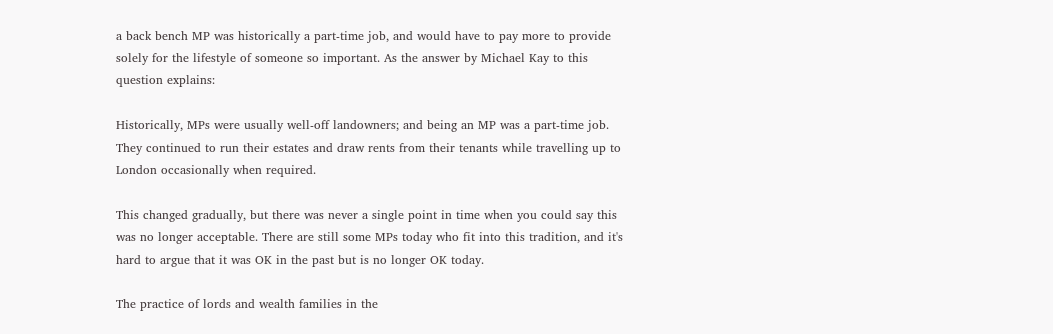a back bench MP was historically a part-time job, and would have to pay more to provide solely for the lifestyle of someone so important. As the answer by Michael Kay to this question explains:

Historically, MPs were usually well-off landowners; and being an MP was a part-time job. They continued to run their estates and draw rents from their tenants while travelling up to London occasionally when required.

This changed gradually, but there was never a single point in time when you could say this was no longer acceptable. There are still some MPs today who fit into this tradition, and it's hard to argue that it was OK in the past but is no longer OK today.

The practice of lords and wealth families in the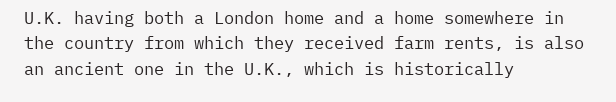U.K. having both a London home and a home somewhere in the country from which they received farm rents, is also an ancient one in the U.K., which is historically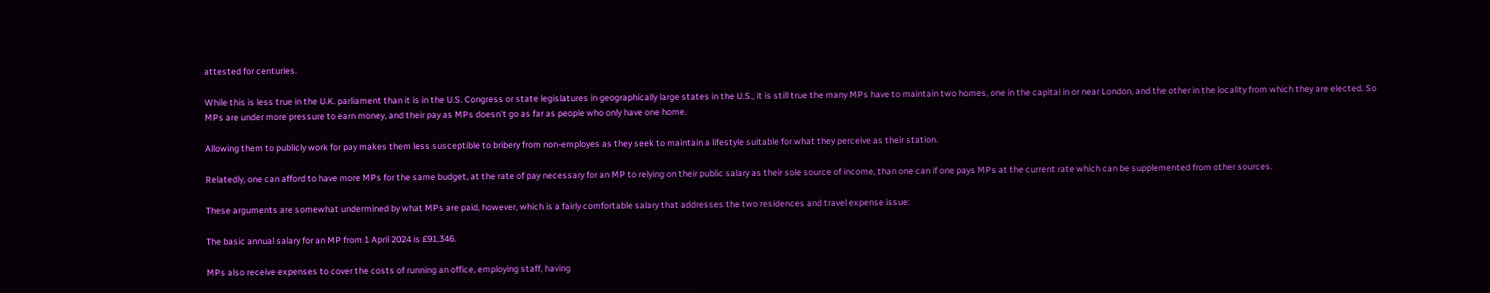attested for centuries.

While this is less true in the U.K. parliament than it is in the U.S. Congress or state legislatures in geographically large states in the U.S., it is still true the many MPs have to maintain two homes, one in the capital in or near London, and the other in the locality from which they are elected. So MPs are under more pressure to earn money, and their pay as MPs doesn't go as far as people who only have one home.

Allowing them to publicly work for pay makes them less susceptible to bribery from non-employes as they seek to maintain a lifestyle suitable for what they perceive as their station.

Relatedly, one can afford to have more MPs for the same budget, at the rate of pay necessary for an MP to relying on their public salary as their sole source of income, than one can if one pays MPs at the current rate which can be supplemented from other sources.

These arguments are somewhat undermined by what MPs are paid, however, which is a fairly comfortable salary that addresses the two residences and travel expense issue:

The basic annual salary for an MP from 1 April 2024 is £91,346.

MPs also receive expenses to cover the costs of running an office, employing staff, having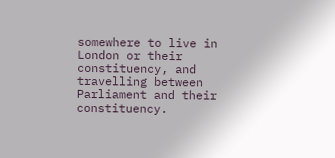somewhere to live in London or their constituency, and travelling between Parliament and their constituency.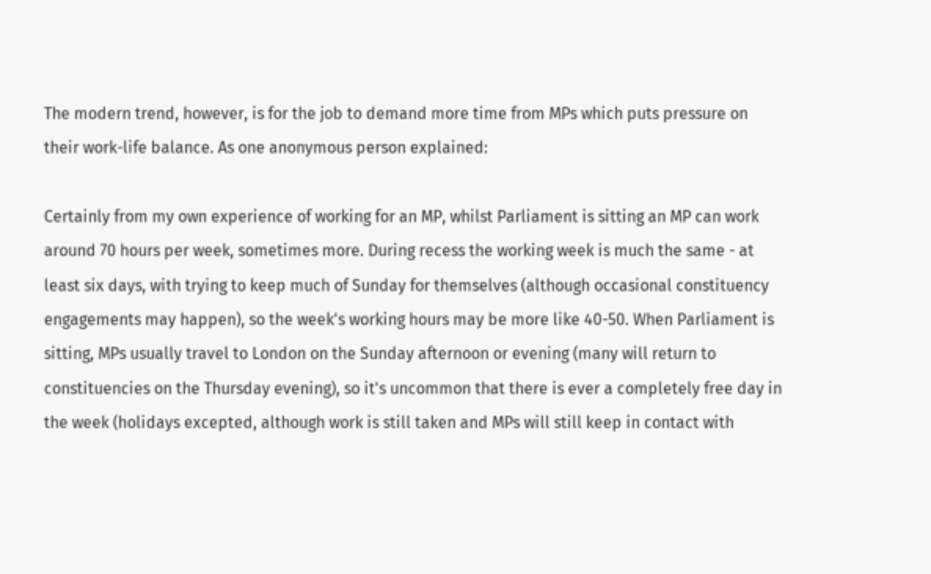The modern trend, however, is for the job to demand more time from MPs which puts pressure on their work-life balance. As one anonymous person explained:

Certainly from my own experience of working for an MP, whilst Parliament is sitting an MP can work around 70 hours per week, sometimes more. During recess the working week is much the same - at least six days, with trying to keep much of Sunday for themselves (although occasional constituency engagements may happen), so the week's working hours may be more like 40-50. When Parliament is sitting, MPs usually travel to London on the Sunday afternoon or evening (many will return to constituencies on the Thursday evening), so it's uncommon that there is ever a completely free day in the week (holidays excepted, although work is still taken and MPs will still keep in contact with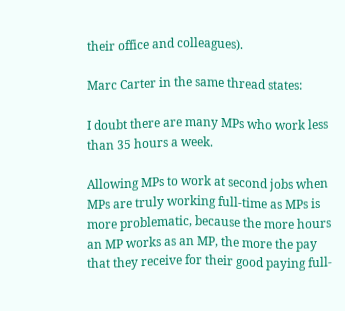their office and colleagues).

Marc Carter in the same thread states:

I doubt there are many MPs who work less than 35 hours a week.

Allowing MPs to work at second jobs when MPs are truly working full-time as MPs is more problematic, because the more hours an MP works as an MP, the more the pay that they receive for their good paying full-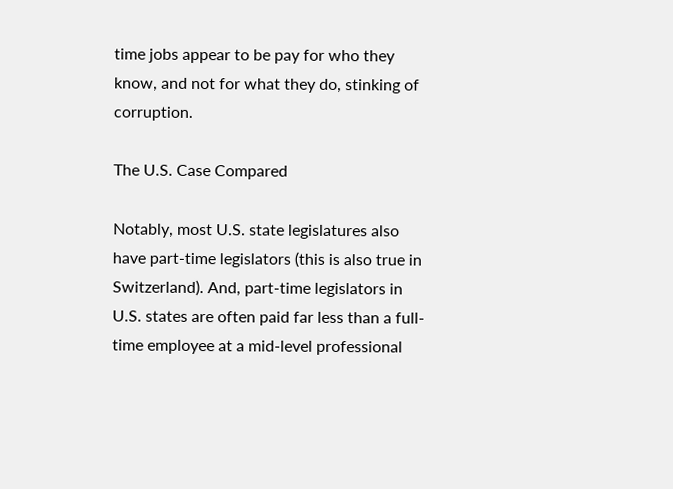time jobs appear to be pay for who they know, and not for what they do, stinking of corruption.

The U.S. Case Compared

Notably, most U.S. state legislatures also have part-time legislators (this is also true in Switzerland). And, part-time legislators in U.S. states are often paid far less than a full-time employee at a mid-level professional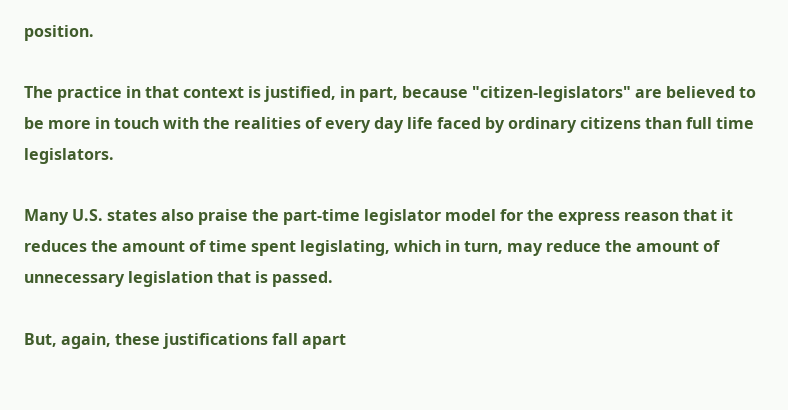position.

The practice in that context is justified, in part, because "citizen-legislators" are believed to be more in touch with the realities of every day life faced by ordinary citizens than full time legislators.

Many U.S. states also praise the part-time legislator model for the express reason that it reduces the amount of time spent legislating, which in turn, may reduce the amount of unnecessary legislation that is passed.

But, again, these justifications fall apart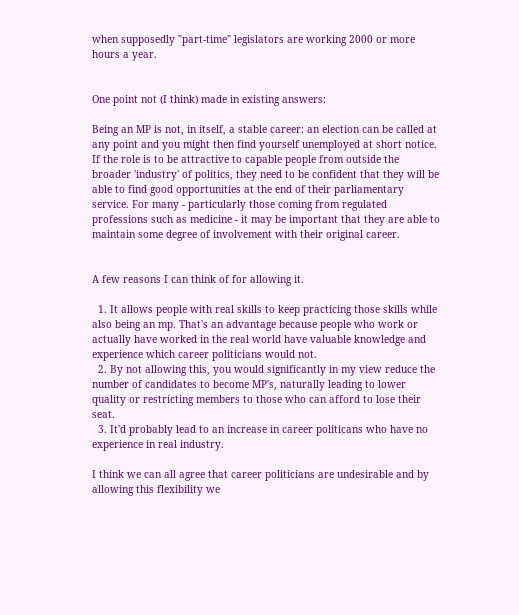when supposedly "part-time" legislators are working 2000 or more hours a year.


One point not (I think) made in existing answers:

Being an MP is not, in itself, a stable career: an election can be called at any point and you might then find yourself unemployed at short notice. If the role is to be attractive to capable people from outside the broader 'industry' of politics, they need to be confident that they will be able to find good opportunities at the end of their parliamentary service. For many - particularly those coming from regulated professions such as medicine - it may be important that they are able to maintain some degree of involvement with their original career.


A few reasons I can think of for allowing it.

  1. It allows people with real skills to keep practicing those skills while also being an mp. That's an advantage because people who work or actually have worked in the real world have valuable knowledge and experience which career politicians would not.
  2. By not allowing this, you would significantly in my view reduce the number of candidates to become MP's, naturally leading to lower quality or restricting members to those who can afford to lose their seat.
  3. It'd probably lead to an increase in career politicans who have no experience in real industry.

I think we can all agree that career politicians are undesirable and by allowing this flexibility we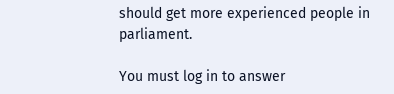should get more experienced people in parliament.

You must log in to answer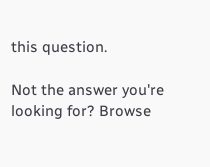this question.

Not the answer you're looking for? Browse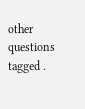other questions tagged .